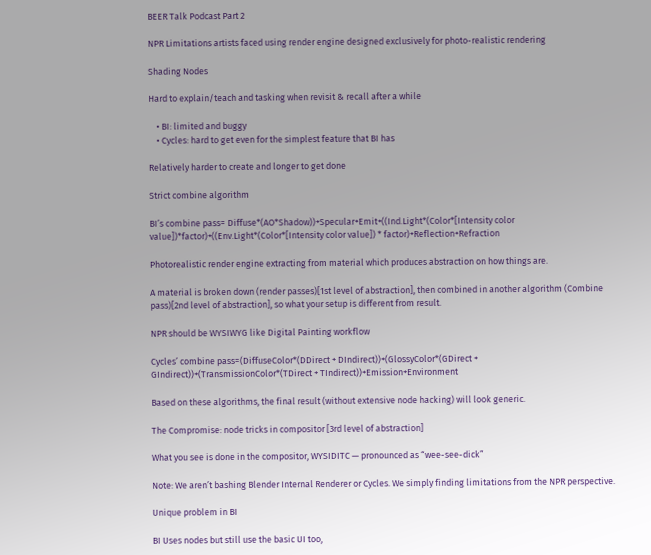BEER Talk Podcast Part 2

NPR Limitations artists faced using render engine designed exclusively for photo-realistic rendering

Shading Nodes

Hard to explain/teach and tasking when revisit & recall after a while

    • BI: limited and buggy
    • Cycles: hard to get even for the simplest feature that BI has

Relatively harder to create and longer to get done

Strict combine algorithm

BI’s combine pass= Diffuse*(AO*Shadow))+Specular+Emit+((Ind.Light*(Color*[Intensity color value])*factor)+((Env.Light*(Color*[Intensity color value]) * factor)+Reflection+Refraction

Photorealistic render engine extracting from material which produces abstraction on how things are.

A material is broken down (render passes)[1st level of abstraction], then combined in another algorithm (Combine pass)[2nd level of abstraction], so what your setup is different from result.

NPR should be WYSIWYG like Digital Painting workflow

Cycles’ combine pass=(DiffuseColor*(DDirect + DIndirect))+(GlossyColor*(GDirect + GIndirect))+(TransmissionColor*(TDirect + TIndirect))+Emission+Environment

Based on these algorithms, the final result (without extensive node hacking) will look generic.

The Compromise: node tricks in compositor [3rd level of abstraction]

What you see is done in the compositor, WYSIDITC — pronounced as “wee-see-dick”

Note: We aren’t bashing Blender Internal Renderer or Cycles. We simply finding limitations from the NPR perspective.

Unique problem in BI

BI Uses nodes but still use the basic UI too,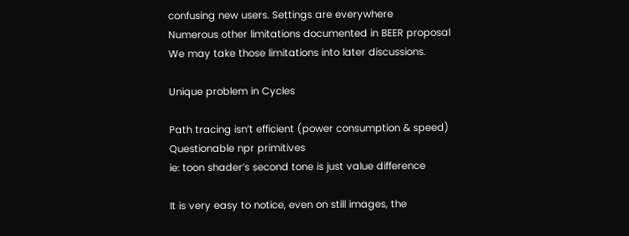confusing new users. Settings are everywhere
Numerous other limitations documented in BEER proposal
We may take those limitations into later discussions.

Unique problem in Cycles

Path tracing isn’t efficient (power consumption & speed)
Questionable npr primitives
ie: toon shader’s second tone is just value difference

It is very easy to notice, even on still images, the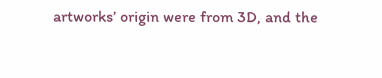artworks’ origin were from 3D, and the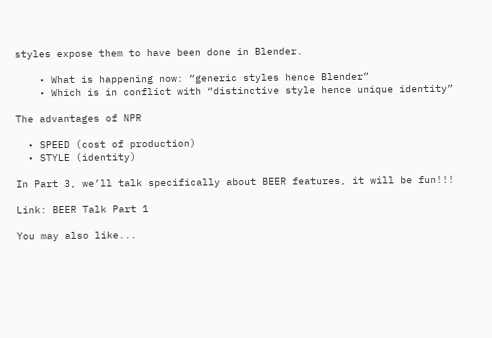styles expose them to have been done in Blender.

    • What is happening now: “generic styles hence Blender”
    • Which is in conflict with “distinctive style hence unique identity”

The advantages of NPR

  • SPEED (cost of production)
  • STYLE (identity)

In Part 3, we’ll talk specifically about BEER features, it will be fun!!!

Link: BEER Talk Part 1

You may also like...